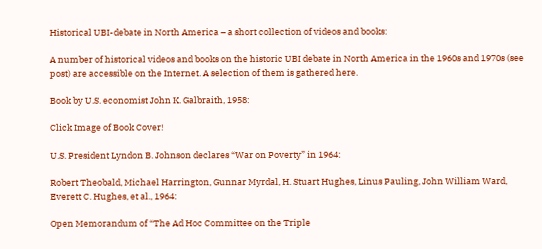Historical UBI-debate in North America – a short collection of videos and books:

A number of historical videos and books on the historic UBI debate in North America in the 1960s and 1970s (see post) are accessible on the Internet. A selection of them is gathered here.

Book by U.S. economist John K. Galbraith, 1958:

Click Image of Book Cover!

U.S. President Lyndon B. Johnson declares “War on Poverty” in 1964:

Robert Theobald, Michael Harrington, Gunnar Myrdal, H. Stuart Hughes, Linus Pauling, John William Ward, Everett C. Hughes, et al., 1964:

Open Memorandum of “The Ad Hoc Committee on the Triple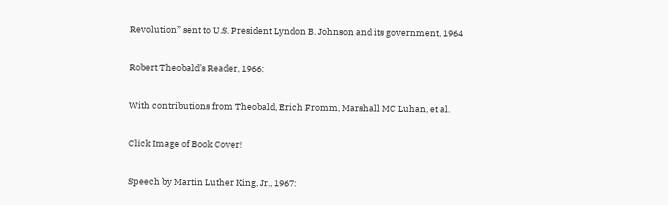Revolution” sent to U.S. President Lyndon B. Johnson and its government, 1964

Robert Theobald’s Reader, 1966:

With contributions from Theobald, Erich Fromm, Marshall MC Luhan, et al.

Click Image of Book Cover!

Speech by Martin Luther King, Jr., 1967: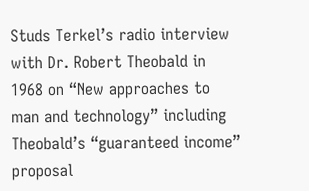Studs Terkel’s radio interview with Dr. Robert Theobald in 1968 on “New approaches to man and technology” including Theobald’s “guaranteed income” proposal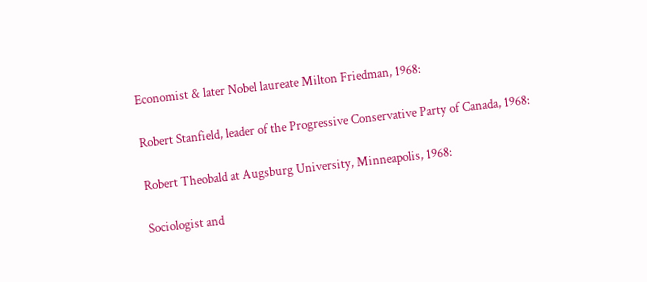Economist & later Nobel laureate Milton Friedman, 1968:

Robert Stanfield, leader of the Progressive Conservative Party of Canada, 1968:

Robert Theobald at Augsburg University, Minneapolis, 1968:

Sociologist and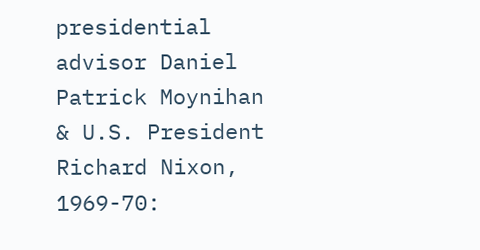presidential advisor Daniel Patrick Moynihan & U.S. President Richard Nixon, 1969-70: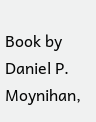Book by Daniel P. Moynihan,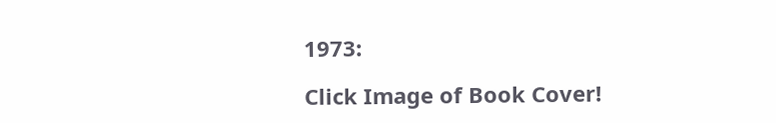1973:

Click Image of Book Cover!